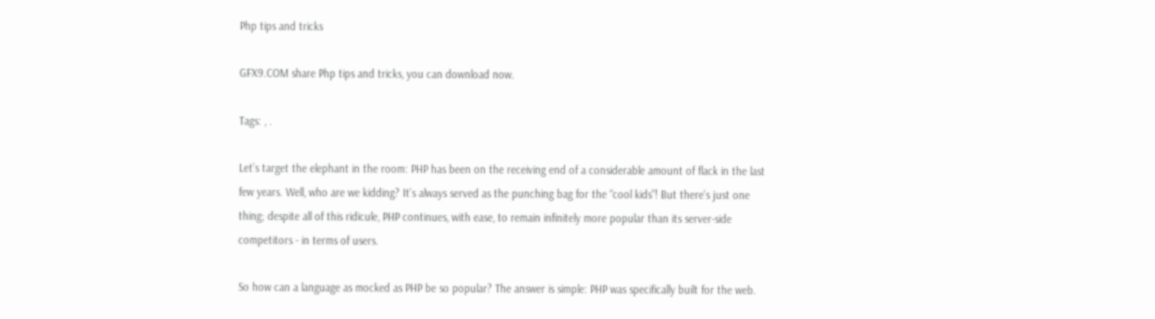Php tips and tricks

GFX9.COM share Php tips and tricks, you can download now.

Tags: , .

Let’s target the elephant in the room: PHP has been on the receiving end of a considerable amount of flack in the last few years. Well, who are we kidding? It’s always served as the punching bag for the “cool kids”! But there’s just one thing; despite all of this ridicule, PHP continues, with ease, to remain infinitely more popular than its server-side competitors - in terms of users.

So how can a language as mocked as PHP be so popular? The answer is simple: PHP was specifically built for the web.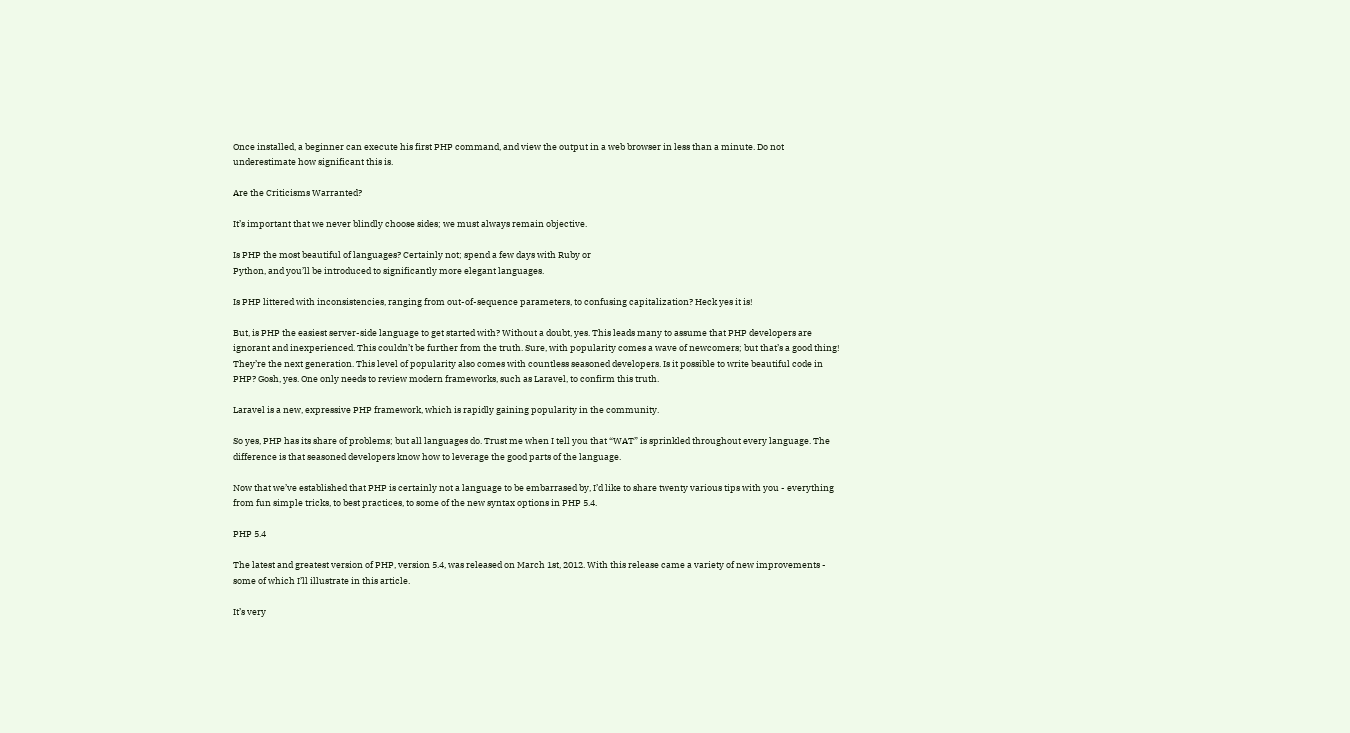Once installed, a beginner can execute his first PHP command, and view the output in a web browser in less than a minute. Do not underestimate how significant this is.

Are the Criticisms Warranted?

It’s important that we never blindly choose sides; we must always remain objective.

Is PHP the most beautiful of languages? Certainly not; spend a few days with Ruby or
Python, and you’ll be introduced to significantly more elegant languages.

Is PHP littered with inconsistencies, ranging from out-of-sequence parameters, to confusing capitalization? Heck yes it is!

But, is PHP the easiest server-side language to get started with? Without a doubt, yes. This leads many to assume that PHP developers are ignorant and inexperienced. This couldn’t be further from the truth. Sure, with popularity comes a wave of newcomers; but that’s a good thing! They’re the next generation. This level of popularity also comes with countless seasoned developers. Is it possible to write beautiful code in PHP? Gosh, yes. One only needs to review modern frameworks, such as Laravel, to confirm this truth.

Laravel is a new, expressive PHP framework, which is rapidly gaining popularity in the community.

So yes, PHP has its share of problems; but all languages do. Trust me when I tell you that “WAT” is sprinkled throughout every language. The difference is that seasoned developers know how to leverage the good parts of the language.

Now that we’ve established that PHP is certainly not a language to be embarrased by, I’d like to share twenty various tips with you - everything from fun simple tricks, to best practices, to some of the new syntax options in PHP 5.4.

PHP 5.4

The latest and greatest version of PHP, version 5.4, was released on March 1st, 2012. With this release came a variety of new improvements - some of which I’ll illustrate in this article.

It’s very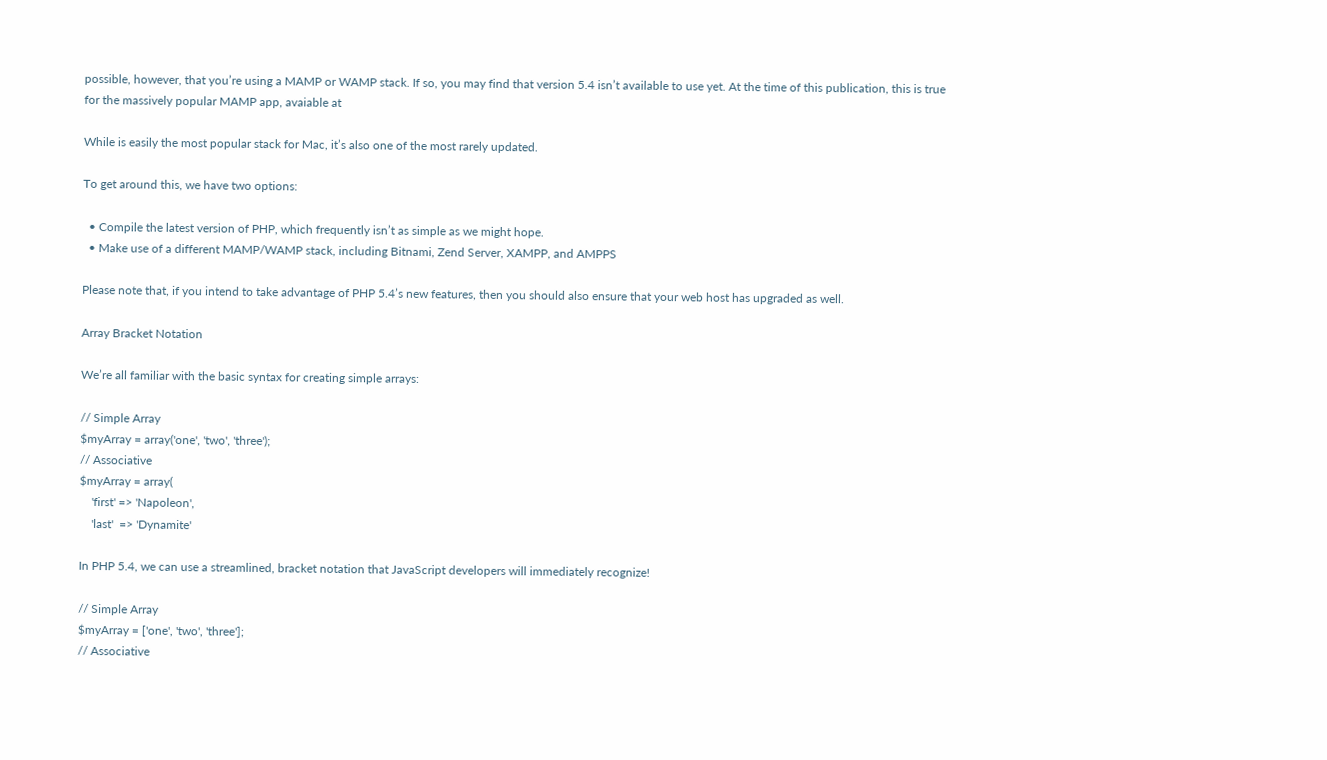possible, however, that you’re using a MAMP or WAMP stack. If so, you may find that version 5.4 isn’t available to use yet. At the time of this publication, this is true for the massively popular MAMP app, avaiable at

While is easily the most popular stack for Mac, it’s also one of the most rarely updated.

To get around this, we have two options:

  • Compile the latest version of PHP, which frequently isn’t as simple as we might hope.
  • Make use of a different MAMP/WAMP stack, including Bitnami, Zend Server, XAMPP, and AMPPS

Please note that, if you intend to take advantage of PHP 5.4’s new features, then you should also ensure that your web host has upgraded as well.

Array Bracket Notation

We’re all familiar with the basic syntax for creating simple arrays:

// Simple Array
$myArray = array('one', 'two', 'three');
// Associative
$myArray = array(
    'first' => 'Napoleon',
    'last'  => 'Dynamite'

In PHP 5.4, we can use a streamlined, bracket notation that JavaScript developers will immediately recognize!

// Simple Array
$myArray = ['one', 'two', 'three'];
// Associative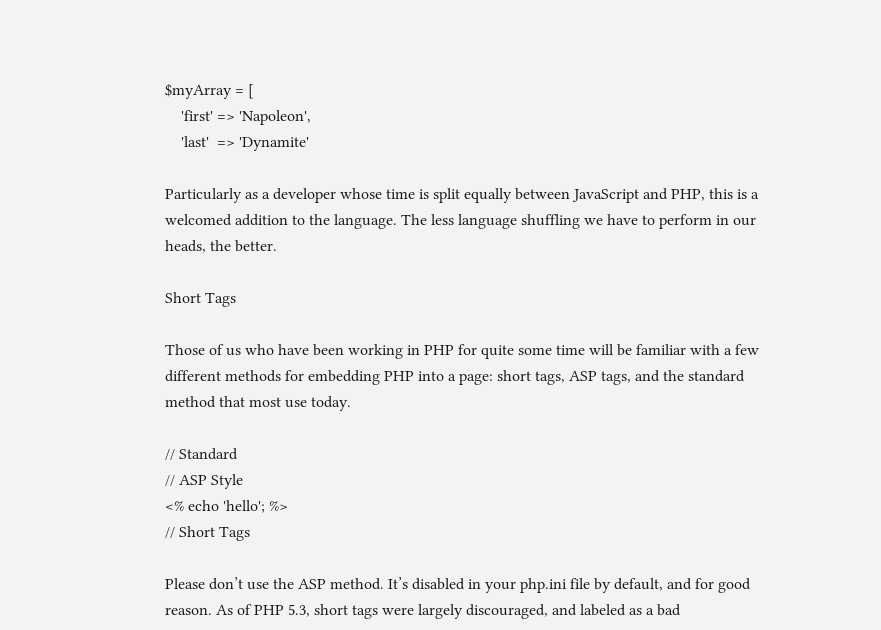$myArray = [
    'first' => 'Napoleon',
    'last'  => 'Dynamite'

Particularly as a developer whose time is split equally between JavaScript and PHP, this is a welcomed addition to the language. The less language shuffling we have to perform in our heads, the better.

Short Tags

Those of us who have been working in PHP for quite some time will be familiar with a few different methods for embedding PHP into a page: short tags, ASP tags, and the standard method that most use today.

// Standard
// ASP Style
<% echo 'hello'; %>
// Short Tags

Please don’t use the ASP method. It’s disabled in your php.ini file by default, and for good reason. As of PHP 5.3, short tags were largely discouraged, and labeled as a bad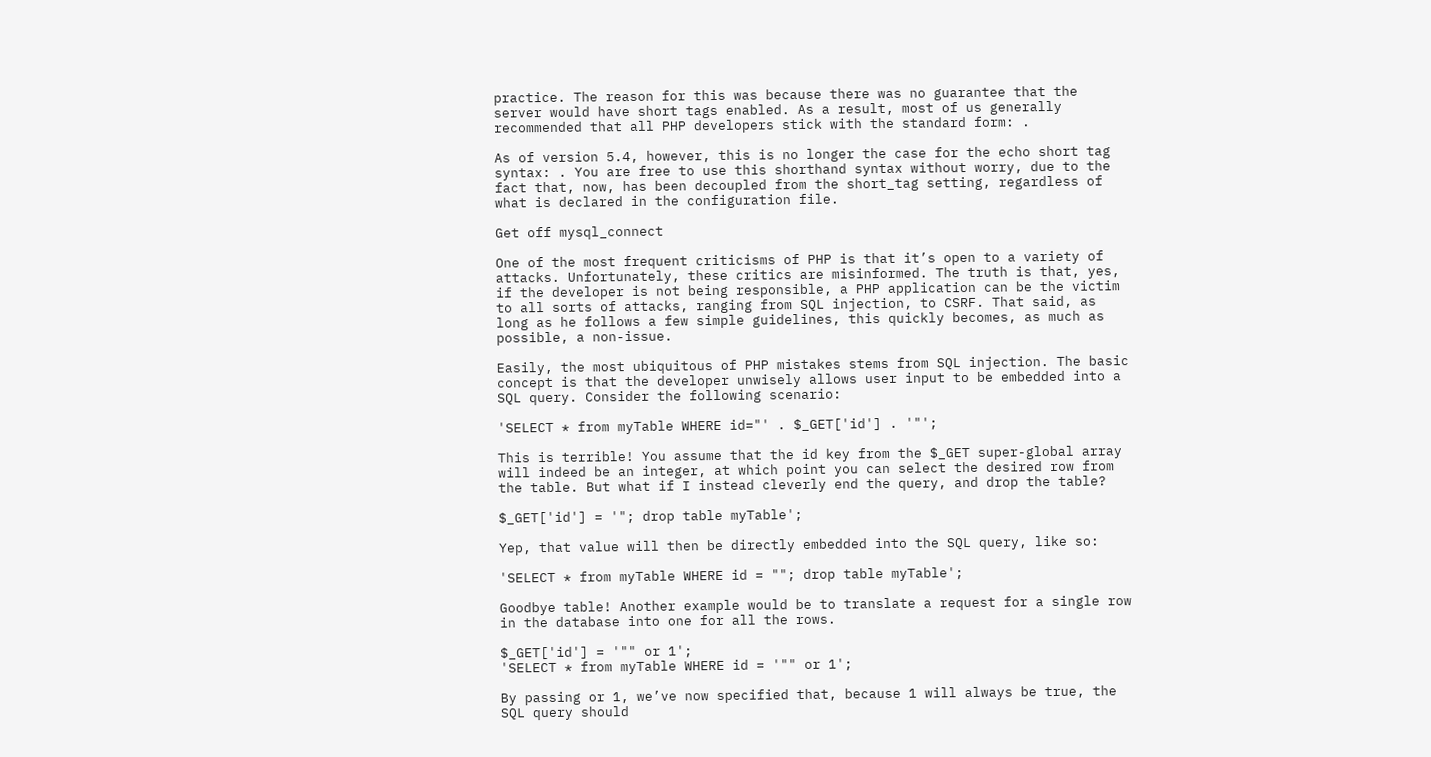practice. The reason for this was because there was no guarantee that the server would have short tags enabled. As a result, most of us generally recommended that all PHP developers stick with the standard form: .

As of version 5.4, however, this is no longer the case for the echo short tag syntax: . You are free to use this shorthand syntax without worry, due to the fact that, now, has been decoupled from the short_tag setting, regardless of what is declared in the configuration file.

Get off mysql_connect

One of the most frequent criticisms of PHP is that it’s open to a variety of attacks. Unfortunately, these critics are misinformed. The truth is that, yes, if the developer is not being responsible, a PHP application can be the victim to all sorts of attacks, ranging from SQL injection, to CSRF. That said, as long as he follows a few simple guidelines, this quickly becomes, as much as possible, a non-issue.

Easily, the most ubiquitous of PHP mistakes stems from SQL injection. The basic concept is that the developer unwisely allows user input to be embedded into a SQL query. Consider the following scenario:

'SELECT * from myTable WHERE id="' . $_GET['id'] . '"';

This is terrible! You assume that the id key from the $_GET super-global array will indeed be an integer, at which point you can select the desired row from the table. But what if I instead cleverly end the query, and drop the table?

$_GET['id'] = '"; drop table myTable';

Yep, that value will then be directly embedded into the SQL query, like so:

'SELECT * from myTable WHERE id = ""; drop table myTable';

Goodbye table! Another example would be to translate a request for a single row in the database into one for all the rows.

$_GET['id'] = '"" or 1';
'SELECT * from myTable WHERE id = '"" or 1';

By passing or 1, we’ve now specified that, because 1 will always be true, the SQL query should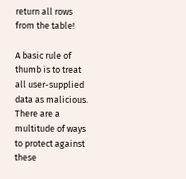return all rows from the table!

A basic rule of thumb is to treat all user-supplied data as malicious. There are a multitude of ways to protect against these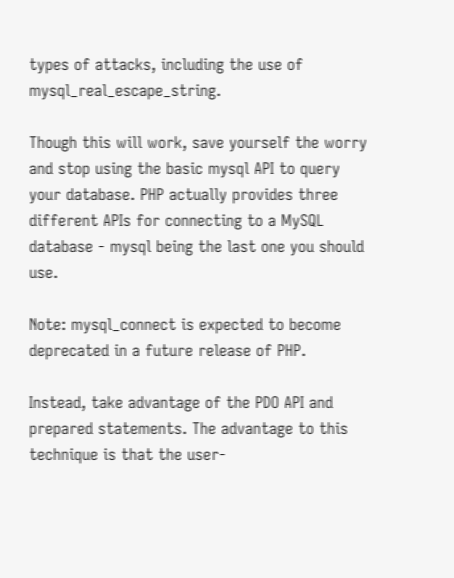types of attacks, including the use of mysql_real_escape_string.

Though this will work, save yourself the worry and stop using the basic mysql API to query your database. PHP actually provides three different APIs for connecting to a MySQL database - mysql being the last one you should use.

Note: mysql_connect is expected to become deprecated in a future release of PHP.

Instead, take advantage of the PDO API and prepared statements. The advantage to this technique is that the user-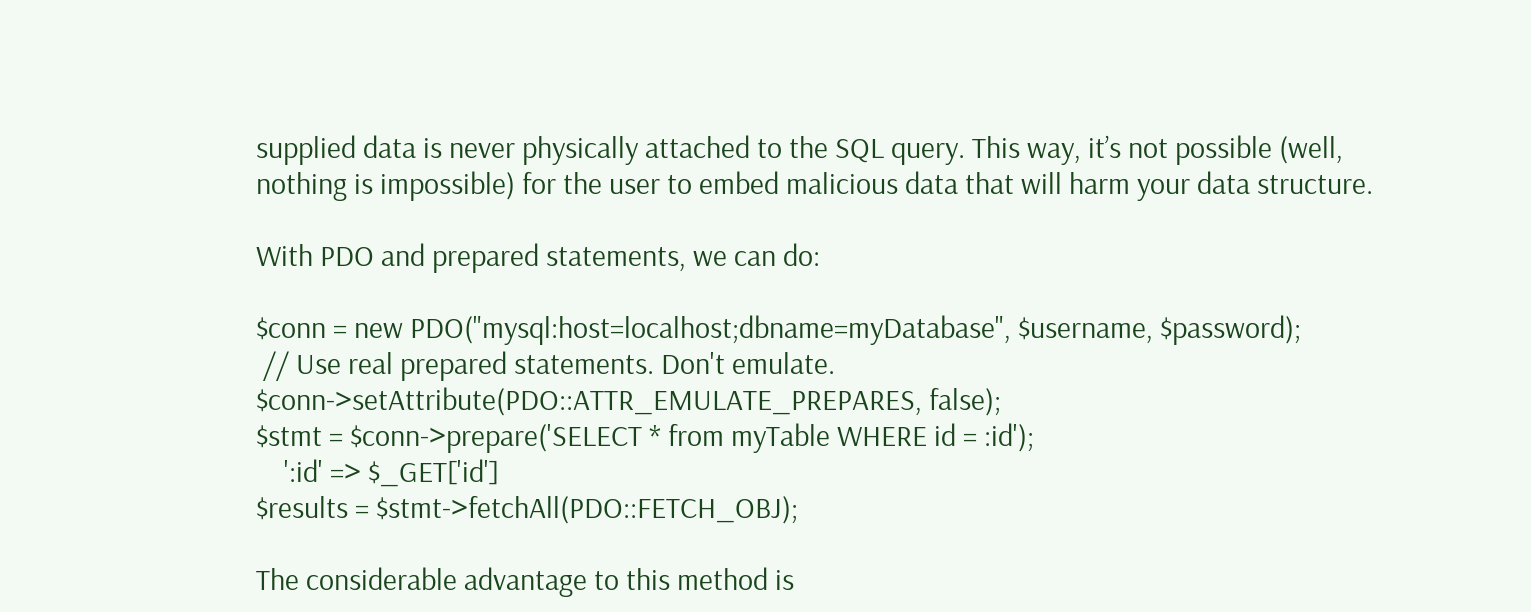supplied data is never physically attached to the SQL query. This way, it’s not possible (well, nothing is impossible) for the user to embed malicious data that will harm your data structure.

With PDO and prepared statements, we can do:

$conn = new PDO("mysql:host=localhost;dbname=myDatabase", $username, $password);
 // Use real prepared statements. Don't emulate.
$conn->setAttribute(PDO::ATTR_EMULATE_PREPARES, false);
$stmt = $conn->prepare('SELECT * from myTable WHERE id = :id');
    ':id' => $_GET['id']
$results = $stmt->fetchAll(PDO::FETCH_OBJ);

The considerable advantage to this method is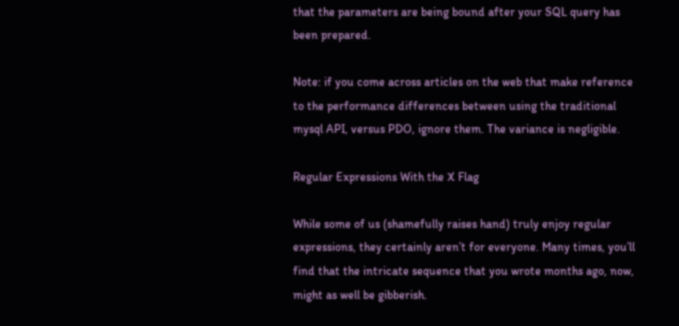that the parameters are being bound after your SQL query has been prepared.

Note: if you come across articles on the web that make reference to the performance differences between using the traditional mysql API, versus PDO, ignore them. The variance is negligible.

Regular Expressions With the X Flag

While some of us (shamefully raises hand) truly enjoy regular expressions, they certainly aren’t for everyone. Many times, you’ll find that the intricate sequence that you wrote months ago, now, might as well be gibberish.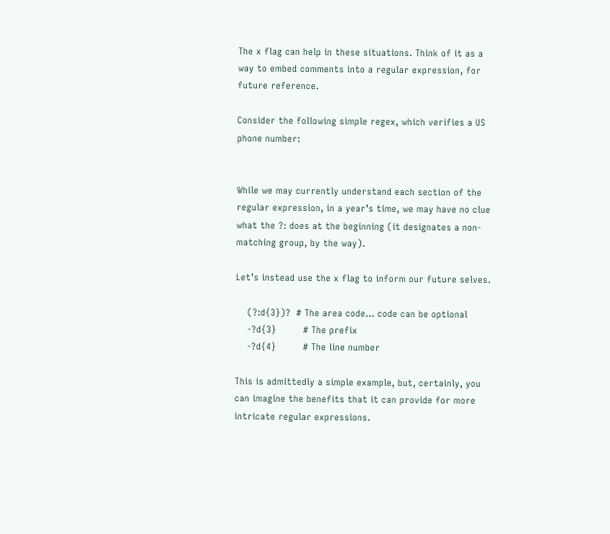The x flag can help in these situations. Think of it as a way to embed comments into a regular expression, for future reference.

Consider the following simple regex, which verifies a US phone number:


While we may currently understand each section of the regular expression, in a year’s time, we may have no clue what the ?: does at the beginning (it designates a non-matching group, by the way).

Let’s instead use the x flag to inform our future selves.

    (?:d{3})?  # The area code… code can be optional
    -?d{3}         # The prefix
    -?d{4}         # The line number

This is admittedly a simple example, but, certainly, you can imagine the benefits that it can provide for more intricate regular expressions.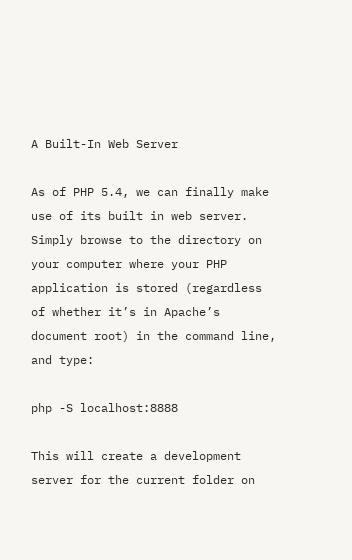A Built-In Web Server

As of PHP 5.4, we can finally make use of its built in web server. Simply browse to the directory on your computer where your PHP application is stored (regardless of whether it’s in Apache’s document root) in the command line, and type:

php -S localhost:8888

This will create a development server for the current folder on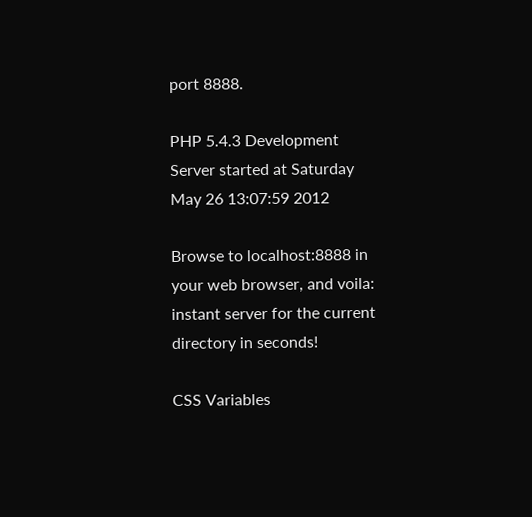port 8888.

PHP 5.4.3 Development Server started at Saturday May 26 13:07:59 2012

Browse to localhost:8888 in your web browser, and voila: instant server for the current directory in seconds!

CSS Variables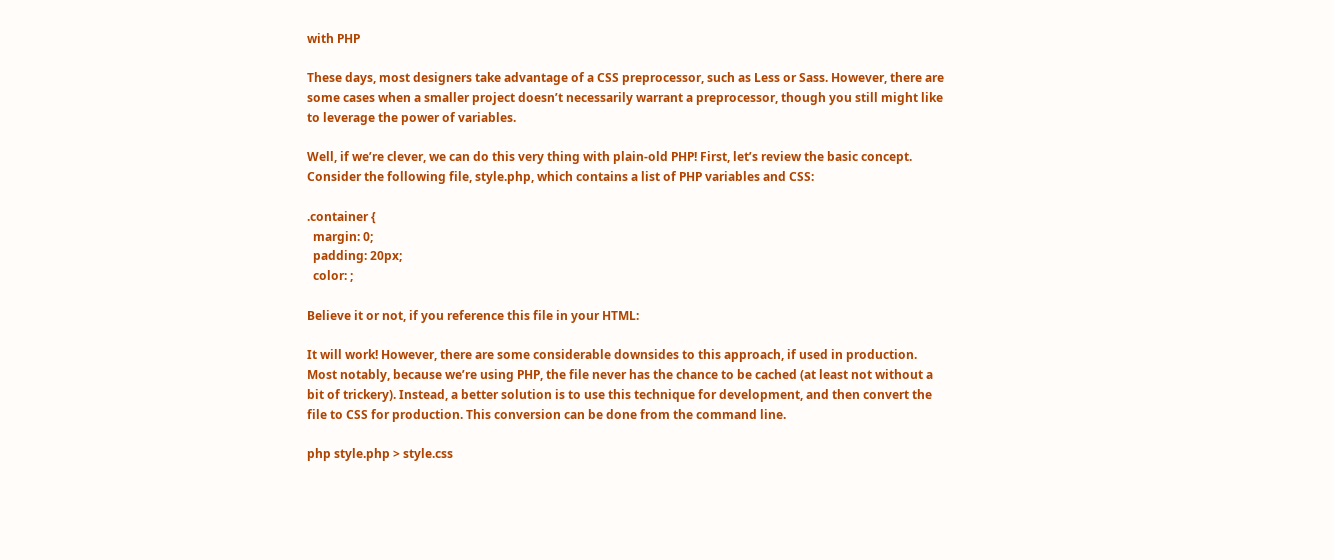with PHP

These days, most designers take advantage of a CSS preprocessor, such as Less or Sass. However, there are some cases when a smaller project doesn’t necessarily warrant a preprocessor, though you still might like to leverage the power of variables.

Well, if we’re clever, we can do this very thing with plain-old PHP! First, let’s review the basic concept. Consider the following file, style.php, which contains a list of PHP variables and CSS:

.container {
  margin: 0;
  padding: 20px;
  color: ;

Believe it or not, if you reference this file in your HTML:

It will work! However, there are some considerable downsides to this approach, if used in production. Most notably, because we’re using PHP, the file never has the chance to be cached (at least not without a bit of trickery). Instead, a better solution is to use this technique for development, and then convert the file to CSS for production. This conversion can be done from the command line.

php style.php > style.css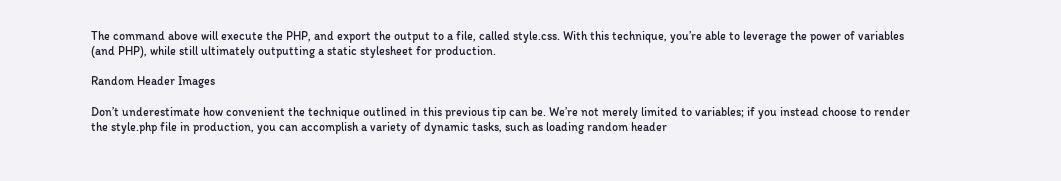The command above will execute the PHP, and export the output to a file, called style.css. With this technique, you’re able to leverage the power of variables (and PHP), while still ultimately outputting a static stylesheet for production.

Random Header Images

Don’t underestimate how convenient the technique outlined in this previous tip can be. We’re not merely limited to variables; if you instead choose to render the style.php file in production, you can accomplish a variety of dynamic tasks, such as loading random header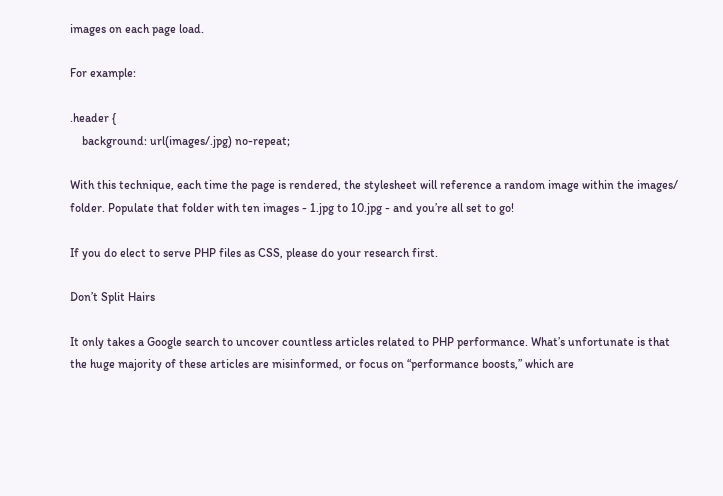images on each page load.

For example:

.header {
    background: url(images/.jpg) no-repeat;

With this technique, each time the page is rendered, the stylesheet will reference a random image within the images/ folder. Populate that folder with ten images - 1.jpg to 10.jpg - and you’re all set to go!

If you do elect to serve PHP files as CSS, please do your research first.

Don’t Split Hairs

It only takes a Google search to uncover countless articles related to PHP performance. What’s unfortunate is that the huge majority of these articles are misinformed, or focus on “performance boosts,” which are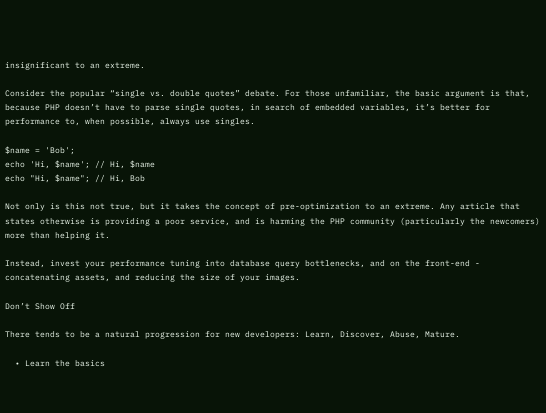insignificant to an extreme.

Consider the popular “single vs. double quotes” debate. For those unfamiliar, the basic argument is that, because PHP doesn’t have to parse single quotes, in search of embedded variables, it’s better for performance to, when possible, always use singles.

$name = 'Bob';
echo 'Hi, $name'; // Hi, $name
echo "Hi, $name"; // Hi, Bob

Not only is this not true, but it takes the concept of pre-optimization to an extreme. Any article that states otherwise is providing a poor service, and is harming the PHP community (particularly the newcomers) more than helping it.

Instead, invest your performance tuning into database query bottlenecks, and on the front-end - concatenating assets, and reducing the size of your images.

Don’t Show Off

There tends to be a natural progression for new developers: Learn, Discover, Abuse, Mature.

  • Learn the basics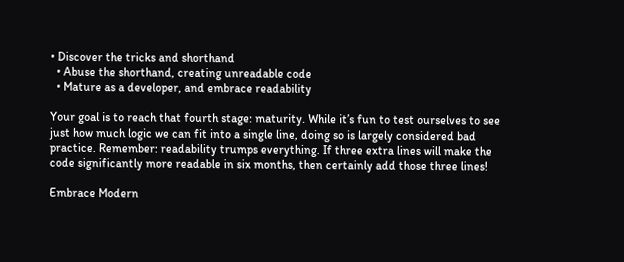• Discover the tricks and shorthand
  • Abuse the shorthand, creating unreadable code
  • Mature as a developer, and embrace readability

Your goal is to reach that fourth stage: maturity. While it’s fun to test ourselves to see just how much logic we can fit into a single line, doing so is largely considered bad practice. Remember: readability trumps everything. If three extra lines will make the code significantly more readable in six months, then certainly add those three lines!

Embrace Modern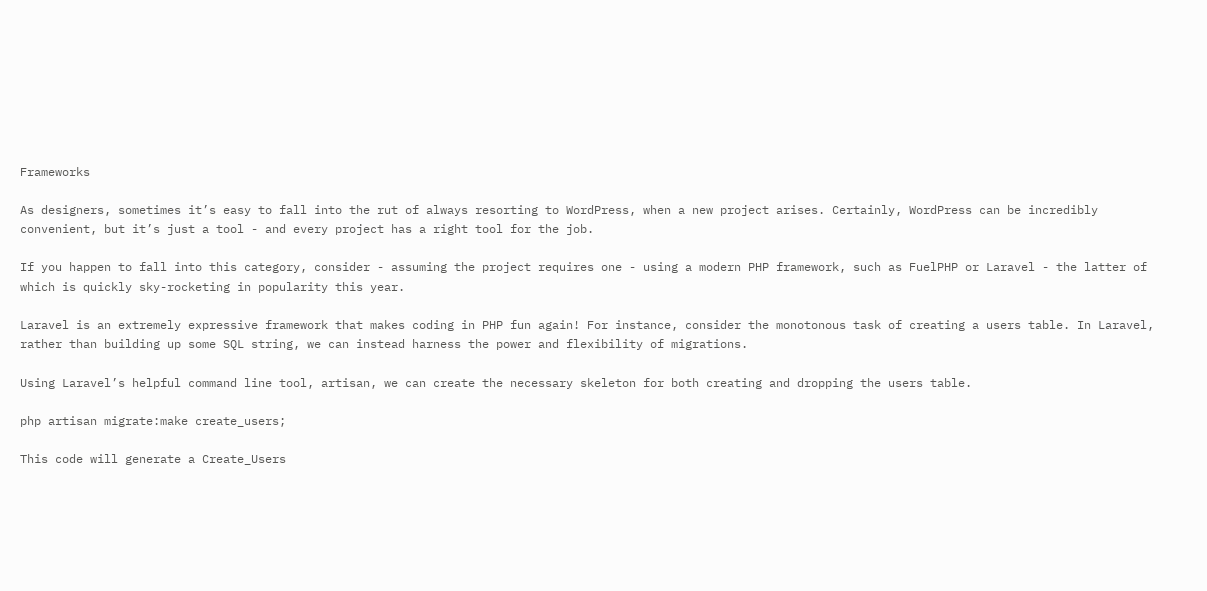Frameworks

As designers, sometimes it’s easy to fall into the rut of always resorting to WordPress, when a new project arises. Certainly, WordPress can be incredibly convenient, but it’s just a tool - and every project has a right tool for the job.

If you happen to fall into this category, consider - assuming the project requires one - using a modern PHP framework, such as FuelPHP or Laravel - the latter of which is quickly sky-rocketing in popularity this year.

Laravel is an extremely expressive framework that makes coding in PHP fun again! For instance, consider the monotonous task of creating a users table. In Laravel, rather than building up some SQL string, we can instead harness the power and flexibility of migrations.

Using Laravel’s helpful command line tool, artisan, we can create the necessary skeleton for both creating and dropping the users table.

php artisan migrate:make create_users;

This code will generate a Create_Users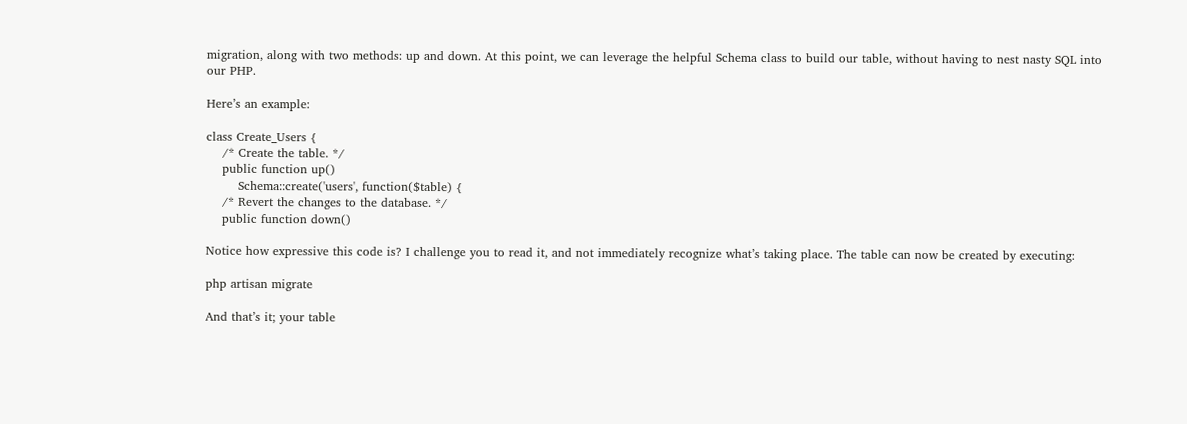migration, along with two methods: up and down. At this point, we can leverage the helpful Schema class to build our table, without having to nest nasty SQL into our PHP.

Here’s an example:

class Create_Users {
    /* Create the table. */
    public function up()
        Schema::create('users', function($table) {
    /* Revert the changes to the database. */
    public function down()

Notice how expressive this code is? I challenge you to read it, and not immediately recognize what’s taking place. The table can now be created by executing:

php artisan migrate

And that’s it; your table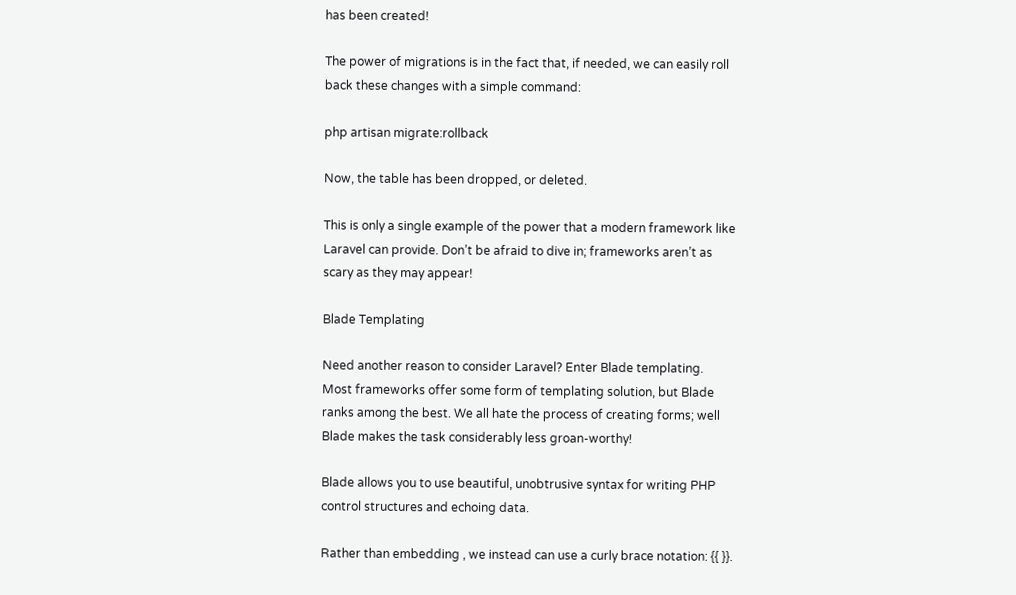has been created!

The power of migrations is in the fact that, if needed, we can easily roll back these changes with a simple command:

php artisan migrate:rollback

Now, the table has been dropped, or deleted.

This is only a single example of the power that a modern framework like Laravel can provide. Don’t be afraid to dive in; frameworks aren’t as scary as they may appear!

Blade Templating

Need another reason to consider Laravel? Enter Blade templating. Most frameworks offer some form of templating solution, but Blade ranks among the best. We all hate the process of creating forms; well Blade makes the task considerably less groan-worthy!

Blade allows you to use beautiful, unobtrusive syntax for writing PHP control structures and echoing data.

Rather than embedding , we instead can use a curly brace notation: {{ }}.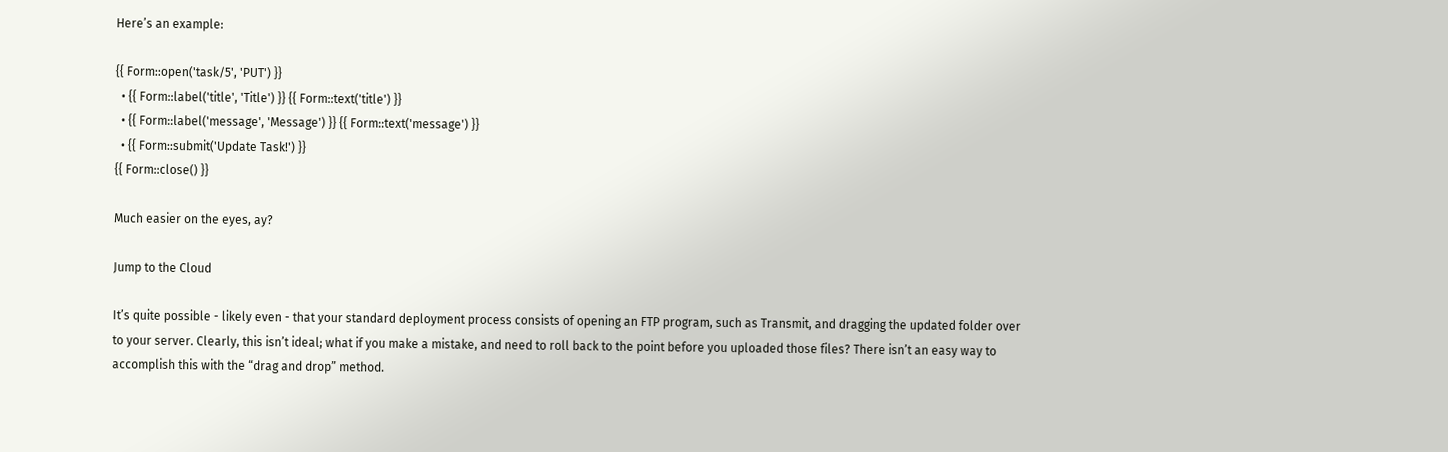Here’s an example:

{{ Form::open('task/5', 'PUT') }}
  • {{ Form::label('title', 'Title') }} {{ Form::text('title') }}
  • {{ Form::label('message', 'Message') }} {{ Form::text('message') }}
  • {{ Form::submit('Update Task!') }}
{{ Form::close() }}

Much easier on the eyes, ay?

Jump to the Cloud

It’s quite possible - likely even - that your standard deployment process consists of opening an FTP program, such as Transmit, and dragging the updated folder over to your server. Clearly, this isn’t ideal; what if you make a mistake, and need to roll back to the point before you uploaded those files? There isn’t an easy way to accomplish this with the “drag and drop” method.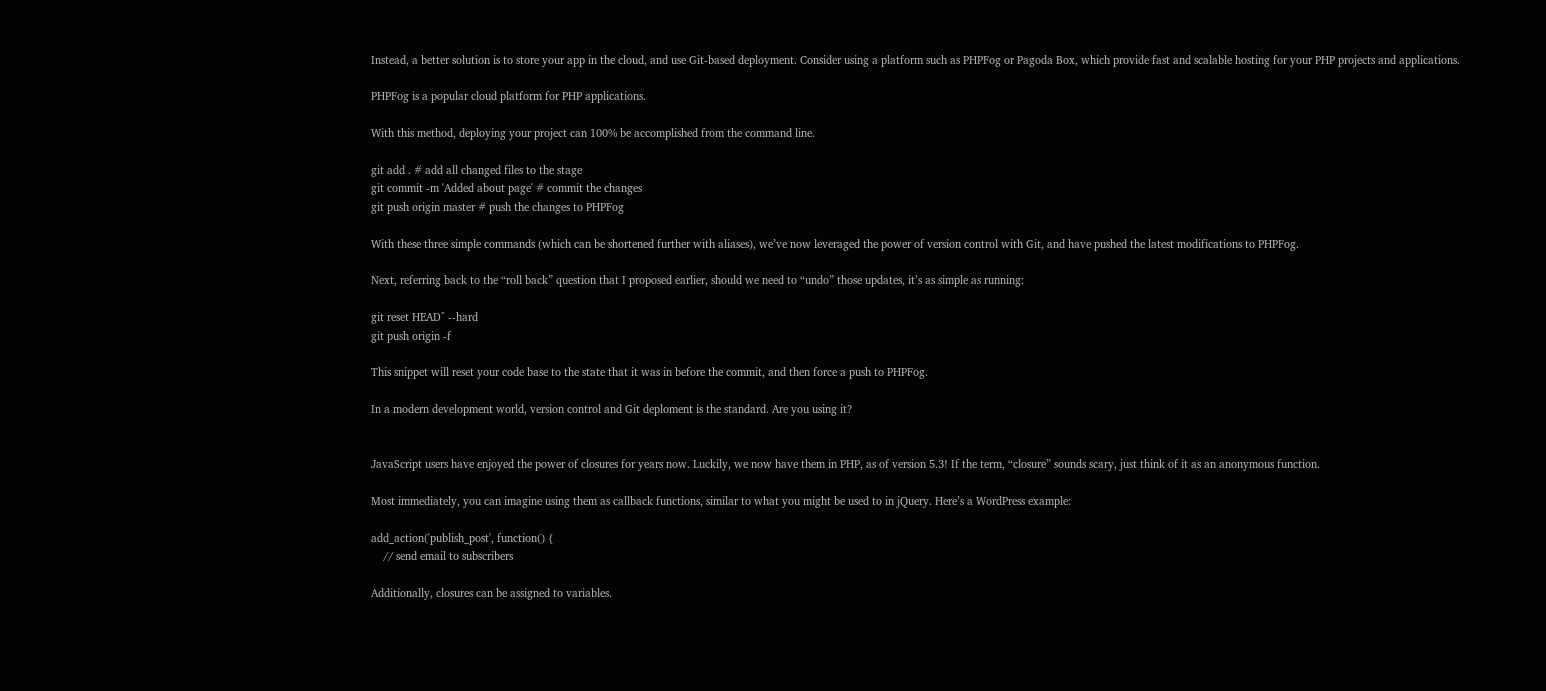Instead, a better solution is to store your app in the cloud, and use Git-based deployment. Consider using a platform such as PHPFog or Pagoda Box, which provide fast and scalable hosting for your PHP projects and applications.

PHPFog is a popular cloud platform for PHP applications.

With this method, deploying your project can 100% be accomplished from the command line.

git add . # add all changed files to the stage
git commit -m 'Added about page' # commit the changes
git push origin master # push the changes to PHPFog

With these three simple commands (which can be shortened further with aliases), we’ve now leveraged the power of version control with Git, and have pushed the latest modifications to PHPFog.

Next, referring back to the “roll back” question that I proposed earlier, should we need to “undo” those updates, it’s as simple as running:

git reset HEAD^ --hard
git push origin -f

This snippet will reset your code base to the state that it was in before the commit, and then force a push to PHPFog.

In a modern development world, version control and Git deploment is the standard. Are you using it?


JavaScript users have enjoyed the power of closures for years now. Luckily, we now have them in PHP, as of version 5.3! If the term, “closure” sounds scary, just think of it as an anonymous function.

Most immediately, you can imagine using them as callback functions, similar to what you might be used to in jQuery. Here’s a WordPress example:

add_action('publish_post', function() {
    // send email to subscribers

Additionally, closures can be assigned to variables.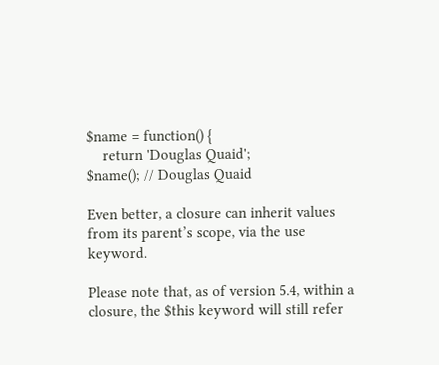$name = function() {
    return 'Douglas Quaid';
$name(); // Douglas Quaid

Even better, a closure can inherit values from its parent’s scope, via the use keyword.

Please note that, as of version 5.4, within a closure, the $this keyword will still refer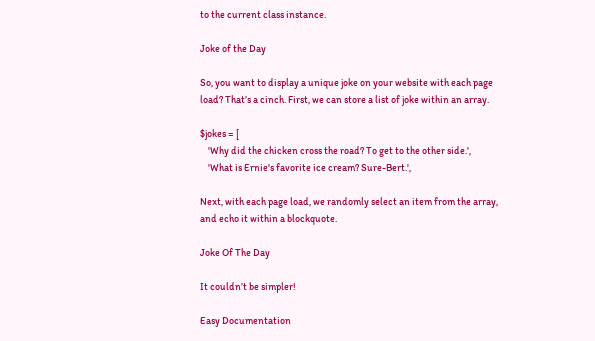to the current class instance.

Joke of the Day

So, you want to display a unique joke on your website with each page load? That’s a cinch. First, we can store a list of joke within an array.

$jokes = [
    'Why did the chicken cross the road? To get to the other side.',
    'What is Ernie's favorite ice cream? Sure-Bert.',

Next, with each page load, we randomly select an item from the array, and echo it within a blockquote.

Joke Of The Day

It couldn’t be simpler!

Easy Documentation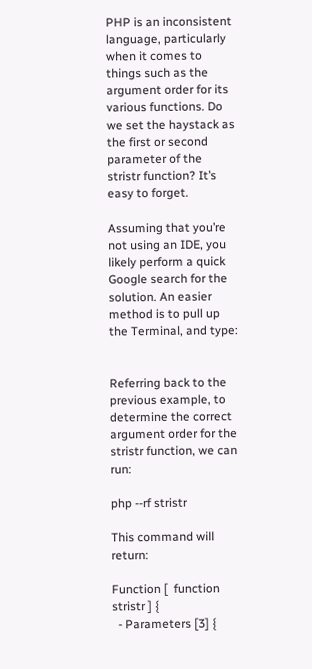PHP is an inconsistent language, particularly when it comes to things such as the argument order for its various functions. Do we set the haystack as the first or second parameter of the stristr function? It’s easy to forget.

Assuming that you’re not using an IDE, you likely perform a quick Google search for the solution. An easier method is to pull up the Terminal, and type:


Referring back to the previous example, to determine the correct argument order for the stristr function, we can run:

php --rf stristr

This command will return:

Function [  function stristr ] {
  - Parameters [3] {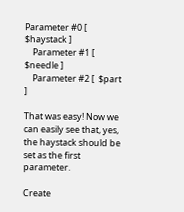Parameter #0 [  $haystack ]
    Parameter #1 [  $needle ]
    Parameter #2 [  $part ]

That was easy! Now we can easily see that, yes, the haystack should be set as the first parameter.

Create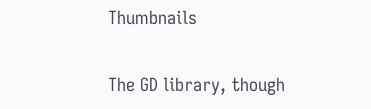Thumbnails

The GD library, though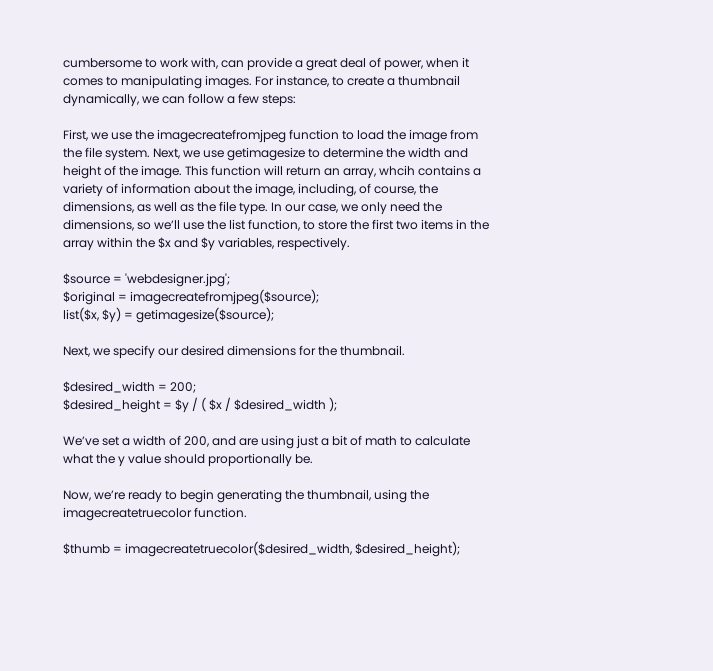cumbersome to work with, can provide a great deal of power, when it comes to manipulating images. For instance, to create a thumbnail dynamically, we can follow a few steps:

First, we use the imagecreatefromjpeg function to load the image from the file system. Next, we use getimagesize to determine the width and height of the image. This function will return an array, whcih contains a variety of information about the image, including, of course, the dimensions, as well as the file type. In our case, we only need the dimensions, so we’ll use the list function, to store the first two items in the array within the $x and $y variables, respectively.

$source = 'webdesigner.jpg';
$original = imagecreatefromjpeg($source);
list($x, $y) = getimagesize($source);

Next, we specify our desired dimensions for the thumbnail.

$desired_width = 200;
$desired_height = $y / ( $x / $desired_width );

We’ve set a width of 200, and are using just a bit of math to calculate what the y value should proportionally be.

Now, we’re ready to begin generating the thumbnail, using the imagecreatetruecolor function.

$thumb = imagecreatetruecolor($desired_width, $desired_height);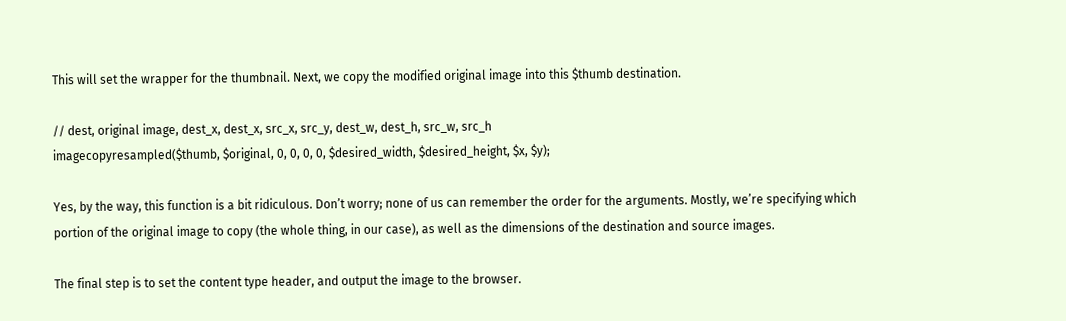This will set the wrapper for the thumbnail. Next, we copy the modified original image into this $thumb destination.

// dest, original image, dest_x, dest_x, src_x, src_y, dest_w, dest_h, src_w, src_h
imagecopyresampled($thumb, $original, 0, 0, 0, 0, $desired_width, $desired_height, $x, $y);

Yes, by the way, this function is a bit ridiculous. Don’t worry; none of us can remember the order for the arguments. Mostly, we’re specifying which portion of the original image to copy (the whole thing, in our case), as well as the dimensions of the destination and source images.

The final step is to set the content type header, and output the image to the browser.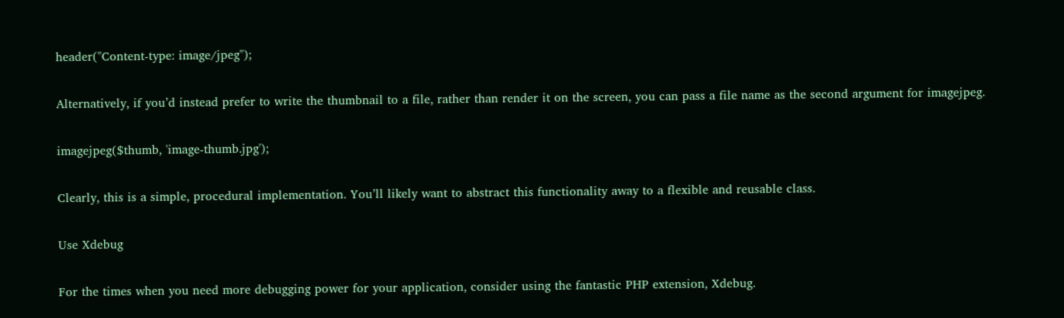header("Content-type: image/jpeg");

Alternatively, if you’d instead prefer to write the thumbnail to a file, rather than render it on the screen, you can pass a file name as the second argument for imagejpeg.

imagejpeg($thumb, 'image-thumb.jpg');

Clearly, this is a simple, procedural implementation. You’ll likely want to abstract this functionality away to a flexible and reusable class.

Use Xdebug

For the times when you need more debugging power for your application, consider using the fantastic PHP extension, Xdebug.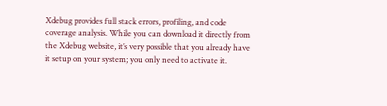Xdebug provides full stack errors, profiling, and code coverage analysis. While you can download it directly from the Xdebug website, it’s very possible that you already have it setup on your system; you only need to activate it.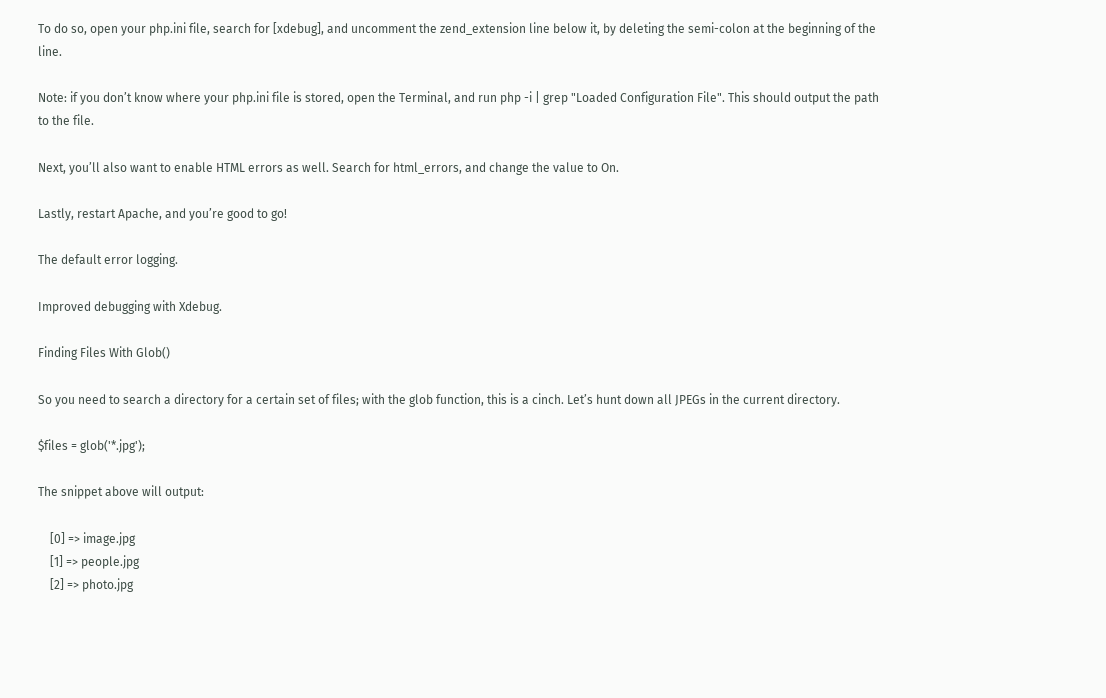To do so, open your php.ini file, search for [xdebug], and uncomment the zend_extension line below it, by deleting the semi-colon at the beginning of the line.

Note: if you don’t know where your php.ini file is stored, open the Terminal, and run php -i | grep "Loaded Configuration File". This should output the path to the file.

Next, you’ll also want to enable HTML errors as well. Search for html_errors, and change the value to On.

Lastly, restart Apache, and you’re good to go!

The default error logging.

Improved debugging with Xdebug.

Finding Files With Glob()

So you need to search a directory for a certain set of files; with the glob function, this is a cinch. Let’s hunt down all JPEGs in the current directory.

$files = glob('*.jpg');

The snippet above will output:

    [0] => image.jpg
    [1] => people.jpg
    [2] => photo.jpg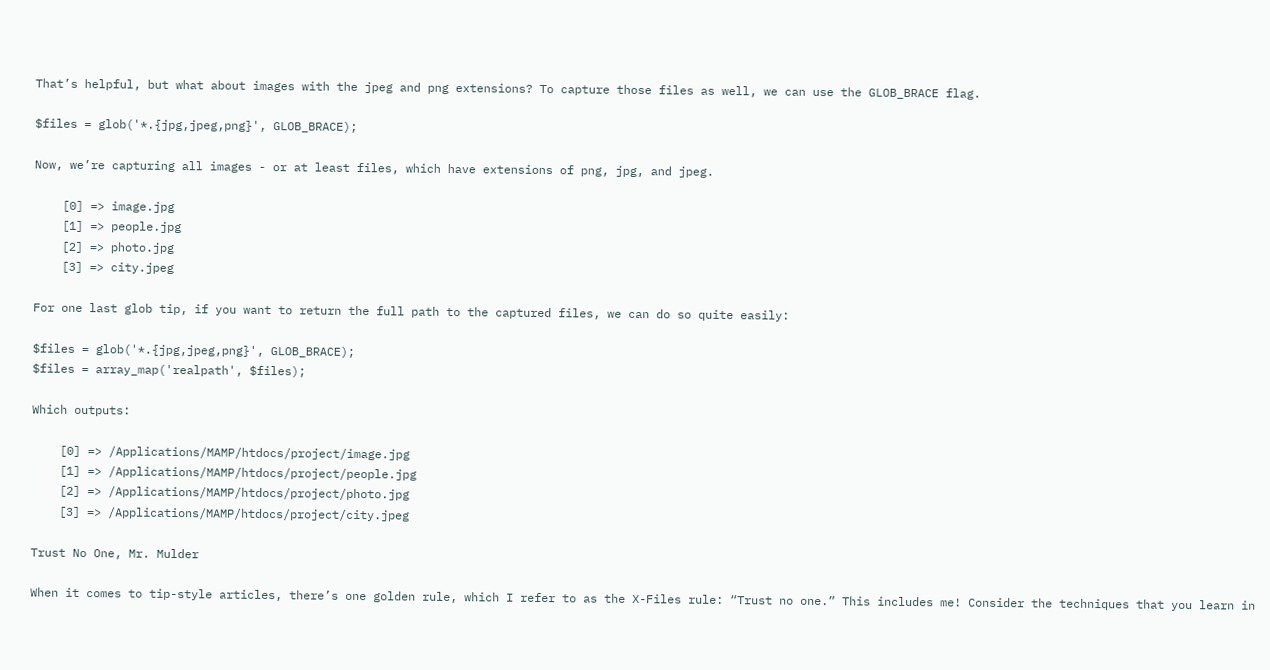That’s helpful, but what about images with the jpeg and png extensions? To capture those files as well, we can use the GLOB_BRACE flag.

$files = glob('*.{jpg,jpeg,png}', GLOB_BRACE);

Now, we’re capturing all images - or at least files, which have extensions of png, jpg, and jpeg.

    [0] => image.jpg
    [1] => people.jpg
    [2] => photo.jpg
    [3] => city.jpeg

For one last glob tip, if you want to return the full path to the captured files, we can do so quite easily:

$files = glob('*.{jpg,jpeg,png}', GLOB_BRACE);
$files = array_map('realpath', $files);

Which outputs:

    [0] => /Applications/MAMP/htdocs/project/image.jpg
    [1] => /Applications/MAMP/htdocs/project/people.jpg
    [2] => /Applications/MAMP/htdocs/project/photo.jpg
    [3] => /Applications/MAMP/htdocs/project/city.jpeg

Trust No One, Mr. Mulder

When it comes to tip-style articles, there’s one golden rule, which I refer to as the X-Files rule: “Trust no one.” This includes me! Consider the techniques that you learn in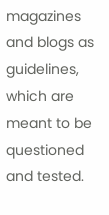magazines and blogs as guidelines, which are meant to be questioned and tested.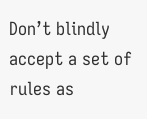Don’t blindly accept a set of rules as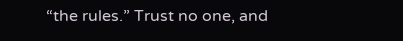“the rules.” Trust no one, and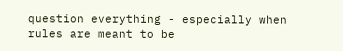question everything - especially when rules are meant to be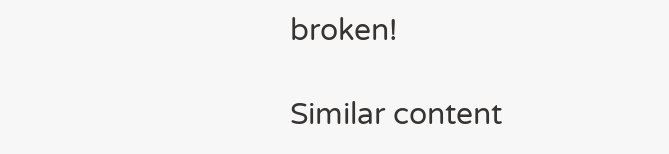broken!

Similar content